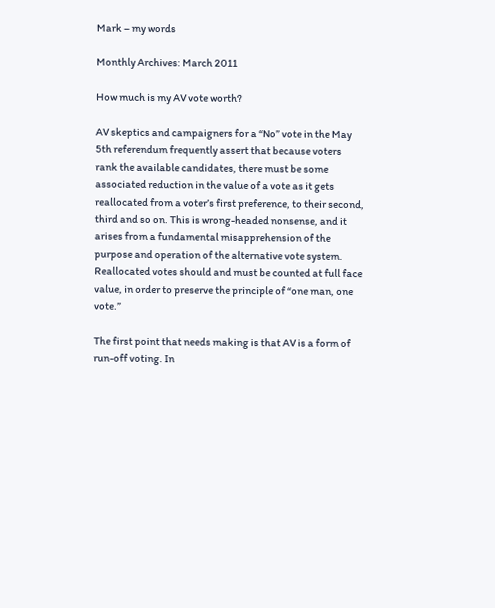Mark – my words

Monthly Archives: March 2011

How much is my AV vote worth?

AV skeptics and campaigners for a “No” vote in the May 5th referendum frequently assert that because voters rank the available candidates, there must be some associated reduction in the value of a vote as it gets reallocated from a voter’s first preference, to their second, third and so on. This is wrong-headed nonsense, and it arises from a fundamental misapprehension of the purpose and operation of the alternative vote system. Reallocated votes should and must be counted at full face value, in order to preserve the principle of “one man, one vote.”

The first point that needs making is that AV is a form of run-off voting. In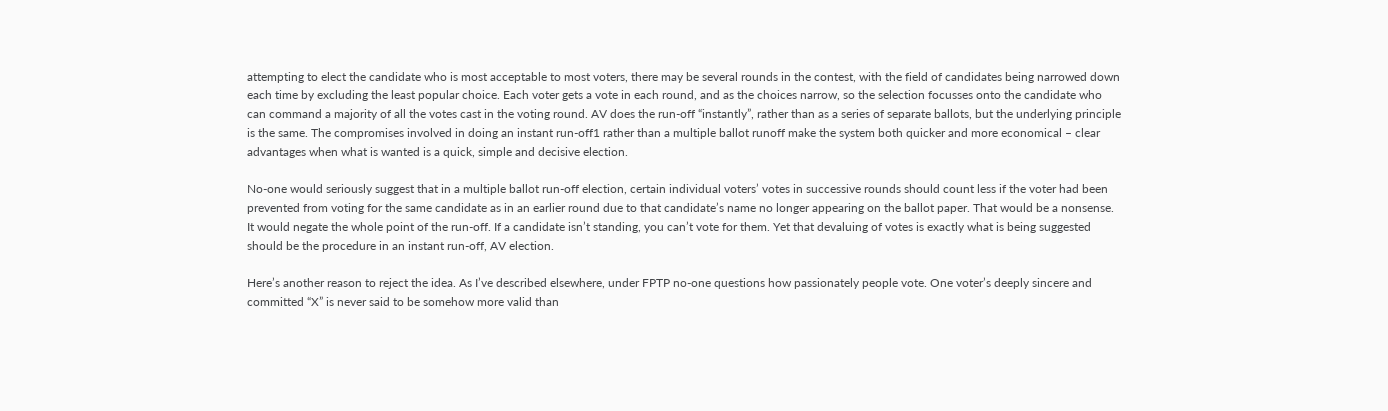attempting to elect the candidate who is most acceptable to most voters, there may be several rounds in the contest, with the field of candidates being narrowed down each time by excluding the least popular choice. Each voter gets a vote in each round, and as the choices narrow, so the selection focusses onto the candidate who can command a majority of all the votes cast in the voting round. AV does the run-off “instantly”, rather than as a series of separate ballots, but the underlying principle is the same. The compromises involved in doing an instant run-off1 rather than a multiple ballot runoff make the system both quicker and more economical – clear advantages when what is wanted is a quick, simple and decisive election.

No-one would seriously suggest that in a multiple ballot run-off election, certain individual voters’ votes in successive rounds should count less if the voter had been prevented from voting for the same candidate as in an earlier round due to that candidate’s name no longer appearing on the ballot paper. That would be a nonsense. It would negate the whole point of the run-off. If a candidate isn’t standing, you can’t vote for them. Yet that devaluing of votes is exactly what is being suggested should be the procedure in an instant run-off, AV election.

Here’s another reason to reject the idea. As I’ve described elsewhere, under FPTP no-one questions how passionately people vote. One voter’s deeply sincere and committed “X” is never said to be somehow more valid than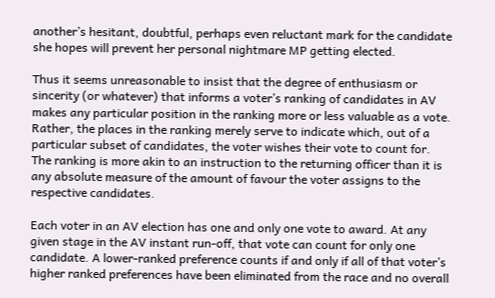another’s hesitant, doubtful, perhaps even reluctant mark for the candidate she hopes will prevent her personal nightmare MP getting elected.

Thus it seems unreasonable to insist that the degree of enthusiasm or sincerity (or whatever) that informs a voter’s ranking of candidates in AV makes any particular position in the ranking more or less valuable as a vote. Rather, the places in the ranking merely serve to indicate which, out of a particular subset of candidates, the voter wishes their vote to count for. The ranking is more akin to an instruction to the returning officer than it is any absolute measure of the amount of favour the voter assigns to the respective candidates.

Each voter in an AV election has one and only one vote to award. At any given stage in the AV instant run-off, that vote can count for only one candidate. A lower-ranked preference counts if and only if all of that voter’s higher ranked preferences have been eliminated from the race and no overall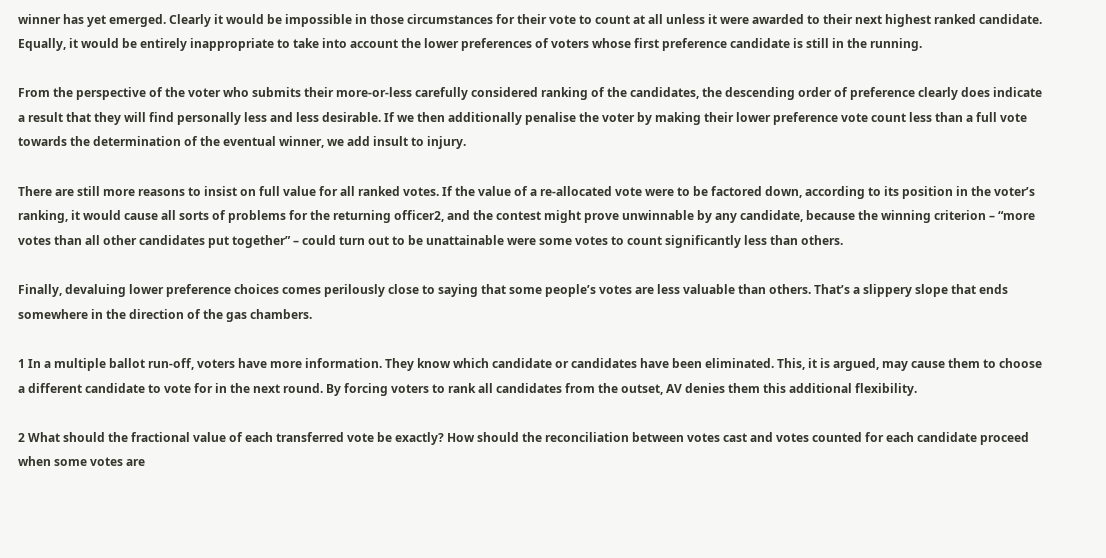winner has yet emerged. Clearly it would be impossible in those circumstances for their vote to count at all unless it were awarded to their next highest ranked candidate. Equally, it would be entirely inappropriate to take into account the lower preferences of voters whose first preference candidate is still in the running.

From the perspective of the voter who submits their more-or-less carefully considered ranking of the candidates, the descending order of preference clearly does indicate a result that they will find personally less and less desirable. If we then additionally penalise the voter by making their lower preference vote count less than a full vote towards the determination of the eventual winner, we add insult to injury.

There are still more reasons to insist on full value for all ranked votes. If the value of a re-allocated vote were to be factored down, according to its position in the voter’s ranking, it would cause all sorts of problems for the returning officer2, and the contest might prove unwinnable by any candidate, because the winning criterion – “more votes than all other candidates put together” – could turn out to be unattainable were some votes to count significantly less than others.

Finally, devaluing lower preference choices comes perilously close to saying that some people’s votes are less valuable than others. That’s a slippery slope that ends somewhere in the direction of the gas chambers.

1 In a multiple ballot run-off, voters have more information. They know which candidate or candidates have been eliminated. This, it is argued, may cause them to choose a different candidate to vote for in the next round. By forcing voters to rank all candidates from the outset, AV denies them this additional flexibility.

2 What should the fractional value of each transferred vote be exactly? How should the reconciliation between votes cast and votes counted for each candidate proceed when some votes are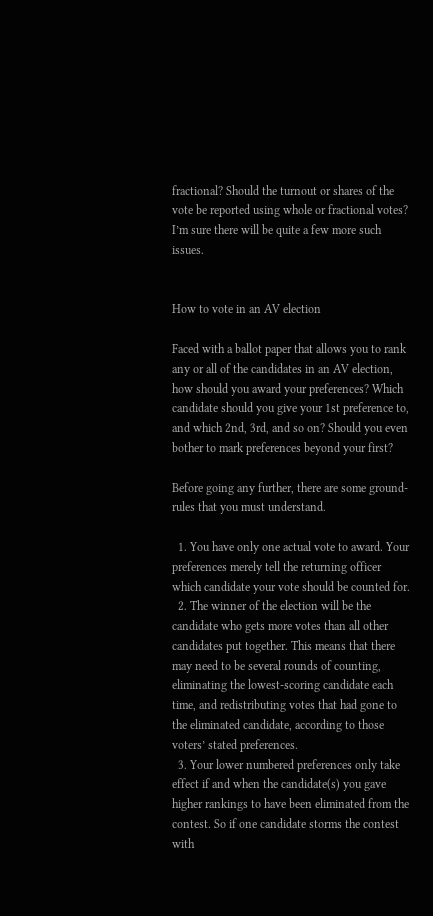fractional? Should the turnout or shares of the vote be reported using whole or fractional votes? I’m sure there will be quite a few more such issues.


How to vote in an AV election

Faced with a ballot paper that allows you to rank any or all of the candidates in an AV election, how should you award your preferences? Which candidate should you give your 1st preference to, and which 2nd, 3rd, and so on? Should you even bother to mark preferences beyond your first?

Before going any further, there are some ground-rules that you must understand.

  1. You have only one actual vote to award. Your preferences merely tell the returning officer which candidate your vote should be counted for.
  2. The winner of the election will be the candidate who gets more votes than all other candidates put together. This means that there may need to be several rounds of counting, eliminating the lowest-scoring candidate each time, and redistributing votes that had gone to the eliminated candidate, according to those voters’ stated preferences.
  3. Your lower numbered preferences only take effect if and when the candidate(s) you gave higher rankings to have been eliminated from the contest. So if one candidate storms the contest with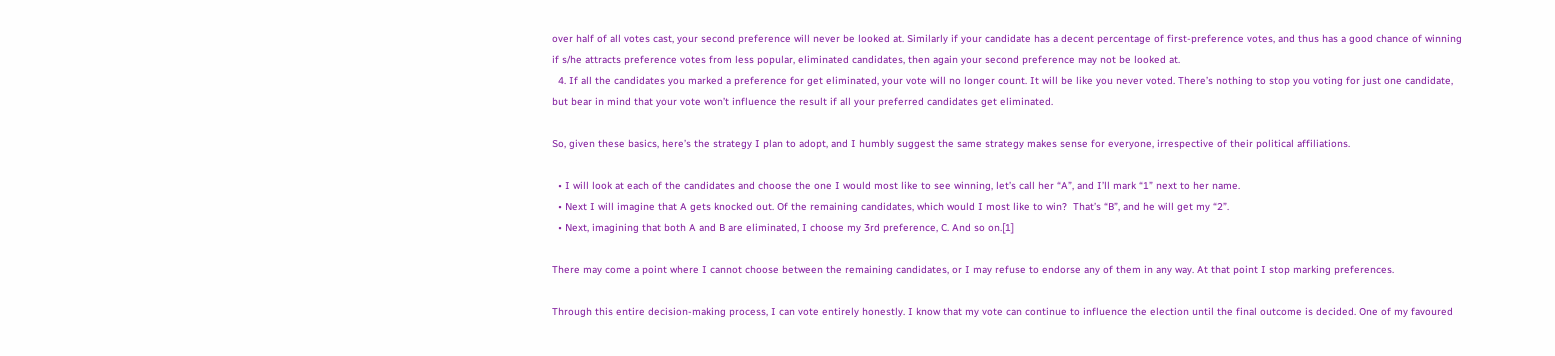over half of all votes cast, your second preference will never be looked at. Similarly if your candidate has a decent percentage of first-preference votes, and thus has a good chance of winning if s/he attracts preference votes from less popular, eliminated candidates, then again your second preference may not be looked at.
  4. If all the candidates you marked a preference for get eliminated, your vote will no longer count. It will be like you never voted. There’s nothing to stop you voting for just one candidate, but bear in mind that your vote won’t influence the result if all your preferred candidates get eliminated.

So, given these basics, here’s the strategy I plan to adopt, and I humbly suggest the same strategy makes sense for everyone, irrespective of their political affiliations.

  • I will look at each of the candidates and choose the one I would most like to see winning, let’s call her “A”, and I’ll mark “1” next to her name.
  • Next I will imagine that A gets knocked out. Of the remaining candidates, which would I most like to win?  That’s “B”, and he will get my “2”.
  • Next, imagining that both A and B are eliminated, I choose my 3rd preference, C. And so on.[1]

There may come a point where I cannot choose between the remaining candidates, or I may refuse to endorse any of them in any way. At that point I stop marking preferences.

Through this entire decision-making process, I can vote entirely honestly. I know that my vote can continue to influence the election until the final outcome is decided. One of my favoured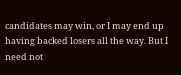candidates may win, or I may end up having backed losers all the way. But I need not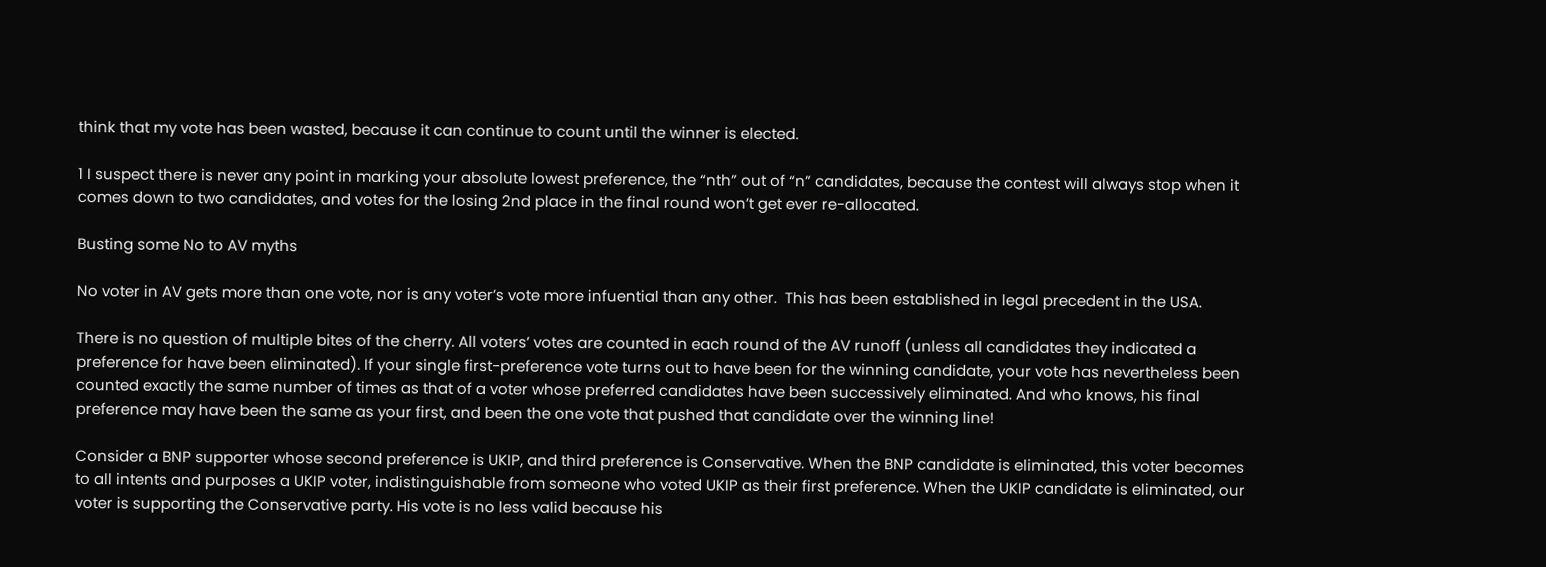think that my vote has been wasted, because it can continue to count until the winner is elected.

1 I suspect there is never any point in marking your absolute lowest preference, the “nth” out of “n” candidates, because the contest will always stop when it comes down to two candidates, and votes for the losing 2nd place in the final round won’t get ever re-allocated.

Busting some No to AV myths

No voter in AV gets more than one vote, nor is any voter’s vote more infuential than any other.  This has been established in legal precedent in the USA.

There is no question of multiple bites of the cherry. All voters’ votes are counted in each round of the AV runoff (unless all candidates they indicated a preference for have been eliminated). If your single first-preference vote turns out to have been for the winning candidate, your vote has nevertheless been counted exactly the same number of times as that of a voter whose preferred candidates have been successively eliminated. And who knows, his final preference may have been the same as your first, and been the one vote that pushed that candidate over the winning line!

Consider a BNP supporter whose second preference is UKIP, and third preference is Conservative. When the BNP candidate is eliminated, this voter becomes to all intents and purposes a UKIP voter, indistinguishable from someone who voted UKIP as their first preference. When the UKIP candidate is eliminated, our voter is supporting the Conservative party. His vote is no less valid because his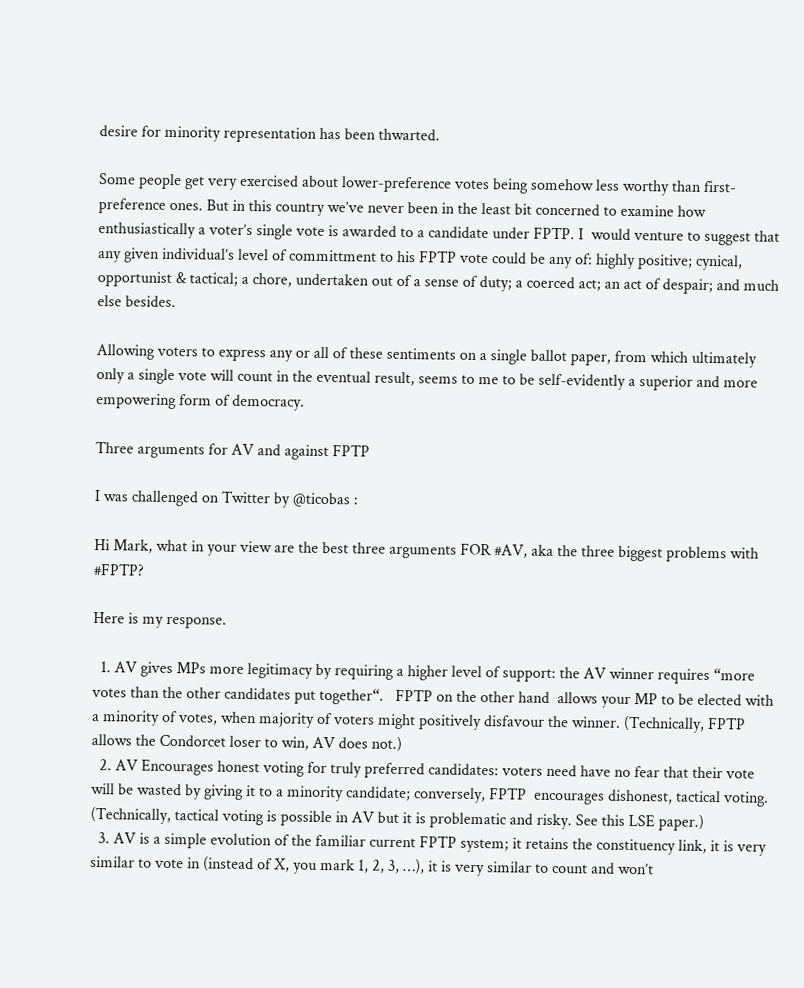desire for minority representation has been thwarted.

Some people get very exercised about lower-preference votes being somehow less worthy than first-preference ones. But in this country we’ve never been in the least bit concerned to examine how enthusiastically a voter’s single vote is awarded to a candidate under FPTP. I  would venture to suggest that any given individual’s level of committment to his FPTP vote could be any of: highly positive; cynical, opportunist & tactical; a chore, undertaken out of a sense of duty; a coerced act; an act of despair; and much else besides.

Allowing voters to express any or all of these sentiments on a single ballot paper, from which ultimately only a single vote will count in the eventual result, seems to me to be self-evidently a superior and more empowering form of democracy.

Three arguments for AV and against FPTP

I was challenged on Twitter by @ticobas :

Hi Mark, what in your view are the best three arguments FOR #AV, aka the three biggest problems with #FPTP?

Here is my response.

  1. AV gives MPs more legitimacy by requiring a higher level of support: the AV winner requires “more votes than the other candidates put together“.   FPTP on the other hand  allows your MP to be elected with a minority of votes, when majority of voters might positively disfavour the winner. (Technically, FPTP allows the Condorcet loser to win, AV does not.)
  2. AV Encourages honest voting for truly preferred candidates: voters need have no fear that their vote will be wasted by giving it to a minority candidate; conversely, FPTP  encourages dishonest, tactical voting. (Technically, tactical voting is possible in AV but it is problematic and risky. See this LSE paper.)
  3. AV is a simple evolution of the familiar current FPTP system; it retains the constituency link, it is very similar to vote in (instead of X, you mark 1, 2, 3, …), it is very similar to count and won’t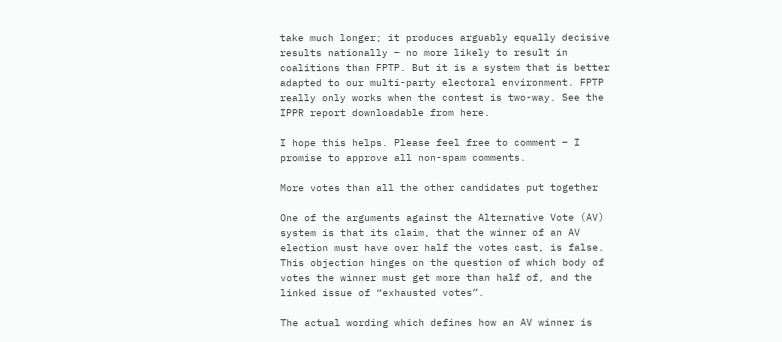take much longer; it produces arguably equally decisive results nationally – no more likely to result in coalitions than FPTP. But it is a system that is better adapted to our multi-party electoral environment. FPTP really only works when the contest is two-way. See the IPPR report downloadable from here.

I hope this helps. Please feel free to comment – I promise to approve all non-spam comments.

More votes than all the other candidates put together

One of the arguments against the Alternative Vote (AV) system is that its claim, that the winner of an AV election must have over half the votes cast, is false. This objection hinges on the question of which body of votes the winner must get more than half of, and the linked issue of “exhausted votes”.

The actual wording which defines how an AV winner is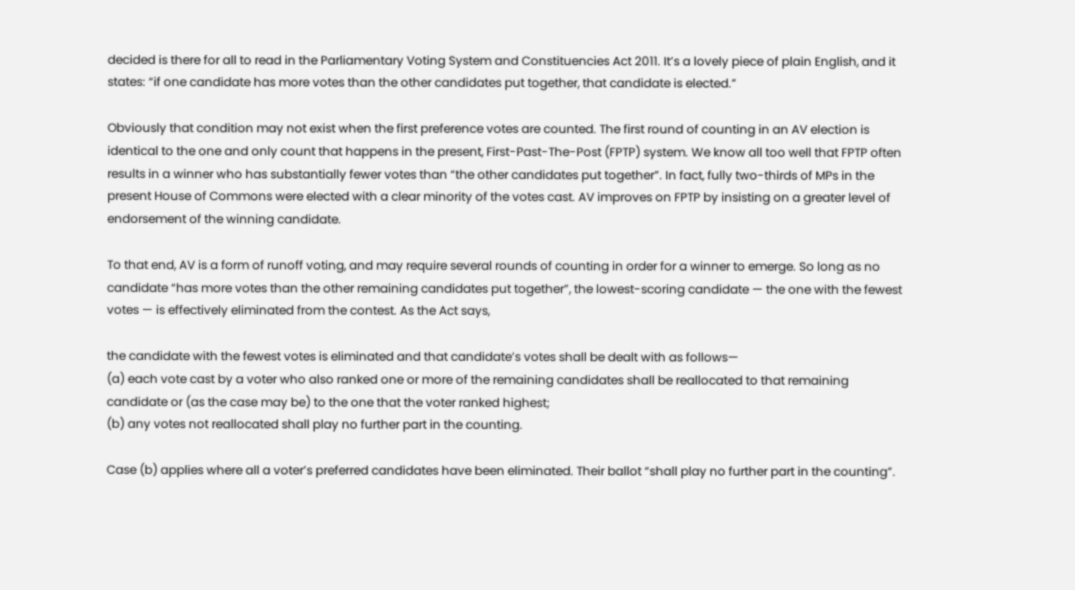decided is there for all to read in the Parliamentary Voting System and Constituencies Act 2011. It’s a lovely piece of plain English, and it states: “if one candidate has more votes than the other candidates put together, that candidate is elected.”

Obviously that condition may not exist when the first preference votes are counted. The first round of counting in an AV election is identical to the one and only count that happens in the present, First-Past-The-Post (FPTP) system. We know all too well that FPTP often results in a winner who has substantially fewer votes than “the other candidates put together”. In fact, fully two-thirds of MPs in the present House of Commons were elected with a clear minority of the votes cast. AV improves on FPTP by insisting on a greater level of endorsement of the winning candidate.

To that end, AV is a form of runoff voting, and may require several rounds of counting in order for a winner to emerge. So long as no candidate “has more votes than the other remaining candidates put together”, the lowest-scoring candidate — the one with the fewest votes — is effectively eliminated from the contest. As the Act says,

the candidate with the fewest votes is eliminated and that candidate’s votes shall be dealt with as follows—
(a) each vote cast by a voter who also ranked one or more of the remaining candidates shall be reallocated to that remaining candidate or (as the case may be) to the one that the voter ranked highest;
(b) any votes not reallocated shall play no further part in the counting.

Case (b) applies where all a voter’s preferred candidates have been eliminated. Their ballot “shall play no further part in the counting”.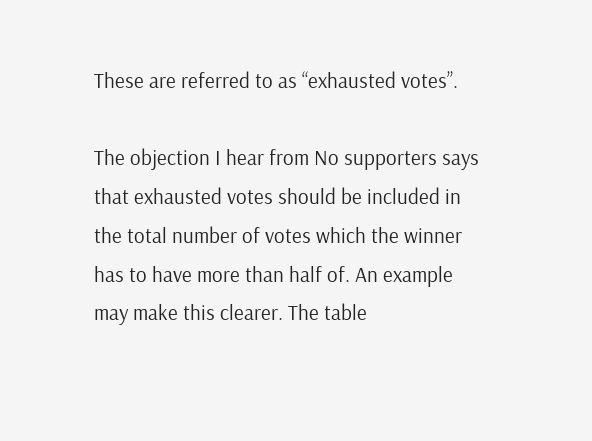These are referred to as “exhausted votes”.

The objection I hear from No supporters says that exhausted votes should be included in the total number of votes which the winner has to have more than half of. An example may make this clearer. The table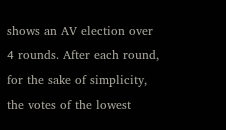shows an AV election over 4 rounds. After each round, for the sake of simplicity, the votes of the lowest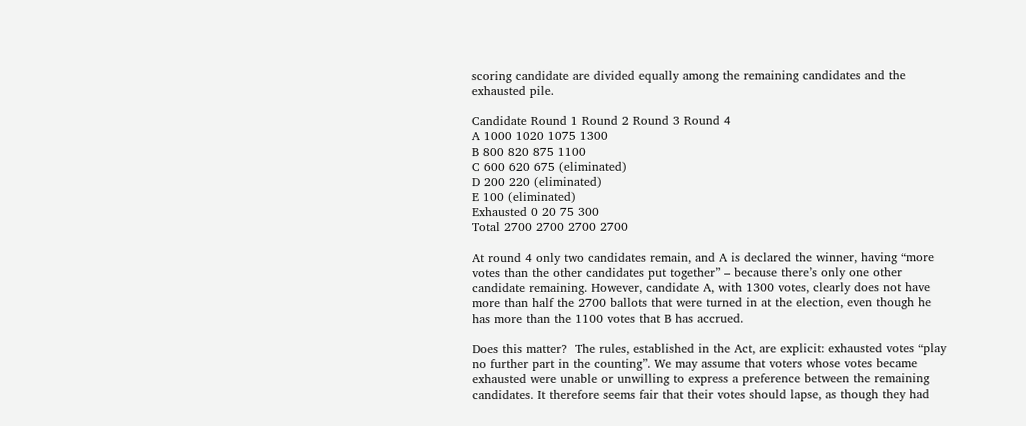scoring candidate are divided equally among the remaining candidates and the exhausted pile.

Candidate Round 1 Round 2 Round 3 Round 4
A 1000 1020 1075 1300
B 800 820 875 1100
C 600 620 675 (eliminated)
D 200 220 (eliminated)
E 100 (eliminated)
Exhausted 0 20 75 300
Total 2700 2700 2700 2700

At round 4 only two candidates remain, and A is declared the winner, having “more votes than the other candidates put together” – because there’s only one other candidate remaining. However, candidate A, with 1300 votes, clearly does not have more than half the 2700 ballots that were turned in at the election, even though he has more than the 1100 votes that B has accrued.

Does this matter?  The rules, established in the Act, are explicit: exhausted votes “play no further part in the counting”. We may assume that voters whose votes became exhausted were unable or unwilling to express a preference between the remaining candidates. It therefore seems fair that their votes should lapse, as though they had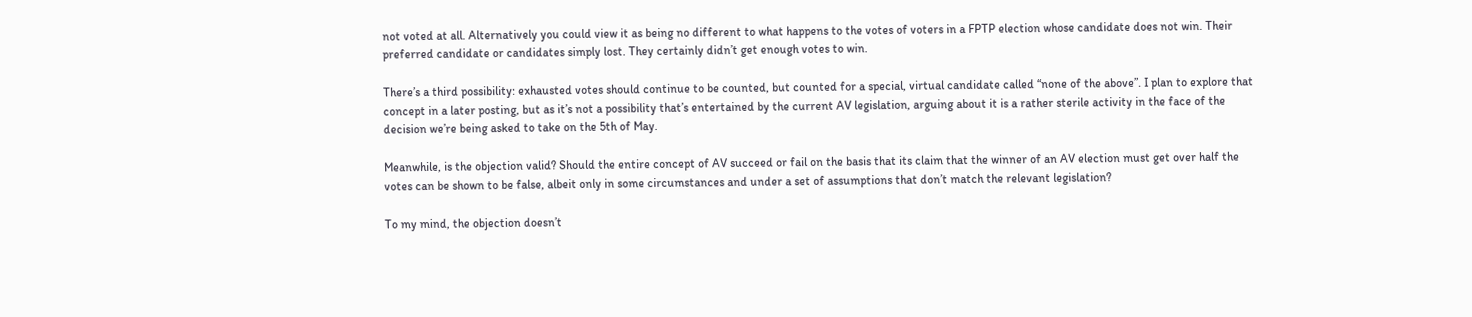not voted at all. Alternatively you could view it as being no different to what happens to the votes of voters in a FPTP election whose candidate does not win. Their preferred candidate or candidates simply lost. They certainly didn’t get enough votes to win.

There’s a third possibility: exhausted votes should continue to be counted, but counted for a special, virtual candidate called “none of the above”. I plan to explore that concept in a later posting, but as it’s not a possibility that’s entertained by the current AV legislation, arguing about it is a rather sterile activity in the face of the decision we’re being asked to take on the 5th of May.

Meanwhile, is the objection valid? Should the entire concept of AV succeed or fail on the basis that its claim that the winner of an AV election must get over half the votes can be shown to be false, albeit only in some circumstances and under a set of assumptions that don’t match the relevant legislation?

To my mind, the objection doesn’t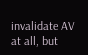invalidate AV at all, but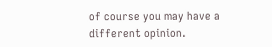of course you may have a different opinion.